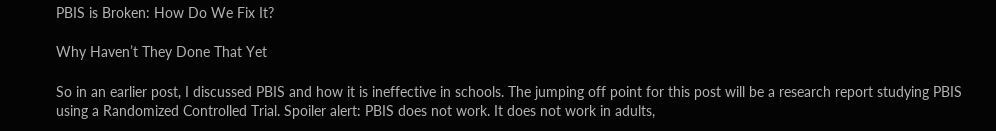PBIS is Broken: How Do We Fix It?

Why Haven’t They Done That Yet

So in an earlier post, I discussed PBIS and how it is ineffective in schools. The jumping off point for this post will be a research report studying PBIS using a Randomized Controlled Trial. Spoiler alert: PBIS does not work. It does not work in adults,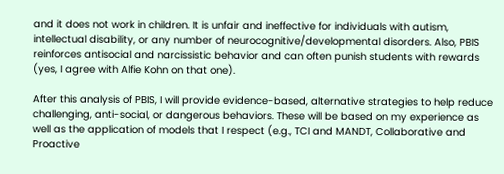and it does not work in children. It is unfair and ineffective for individuals with autism, intellectual disability, or any number of neurocognitive/developmental disorders. Also, PBIS reinforces antisocial and narcissistic behavior and can often punish students with rewards (yes, I agree with Alfie Kohn on that one).

After this analysis of PBIS, I will provide evidence-based, alternative strategies to help reduce challenging, anti-social, or dangerous behaviors. These will be based on my experience as well as the application of models that I respect (e.g., TCI and MANDT, Collaborative and Proactive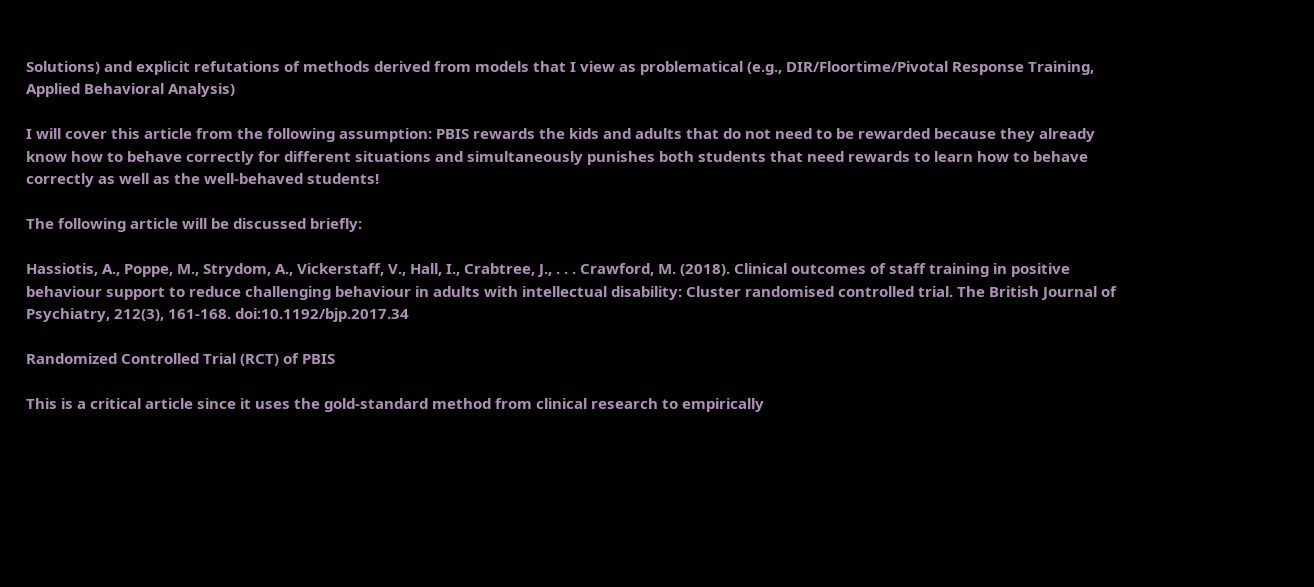Solutions) and explicit refutations of methods derived from models that I view as problematical (e.g., DIR/Floortime/Pivotal Response Training, Applied Behavioral Analysis)

I will cover this article from the following assumption: PBIS rewards the kids and adults that do not need to be rewarded because they already know how to behave correctly for different situations and simultaneously punishes both students that need rewards to learn how to behave correctly as well as the well-behaved students!

The following article will be discussed briefly:

Hassiotis, A., Poppe, M., Strydom, A., Vickerstaff, V., Hall, I., Crabtree, J., . . . Crawford, M. (2018). Clinical outcomes of staff training in positive behaviour support to reduce challenging behaviour in adults with intellectual disability: Cluster randomised controlled trial. The British Journal of Psychiatry, 212(3), 161-168. doi:10.1192/bjp.2017.34

Randomized Controlled Trial (RCT) of PBIS

This is a critical article since it uses the gold-standard method from clinical research to empirically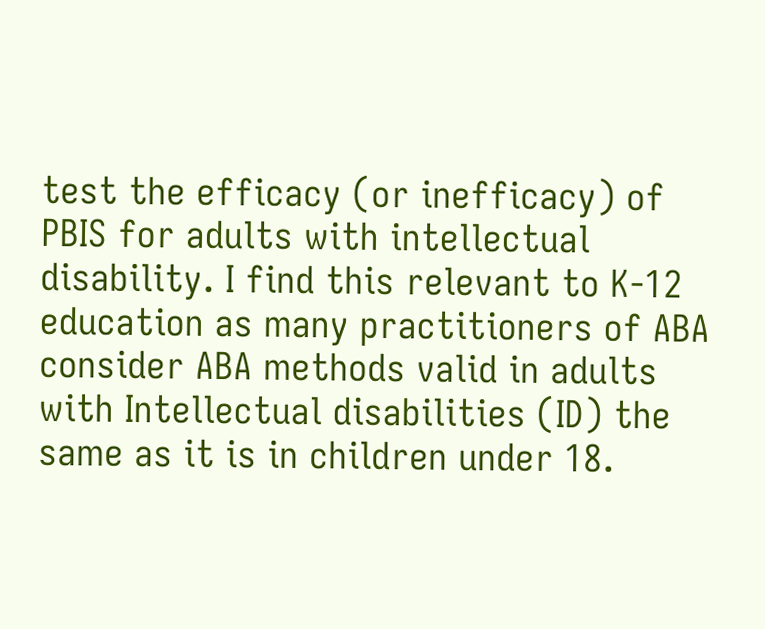test the efficacy (or inefficacy) of PBIS for adults with intellectual disability. I find this relevant to K-12 education as many practitioners of ABA consider ABA methods valid in adults with Intellectual disabilities (ID) the same as it is in children under 18.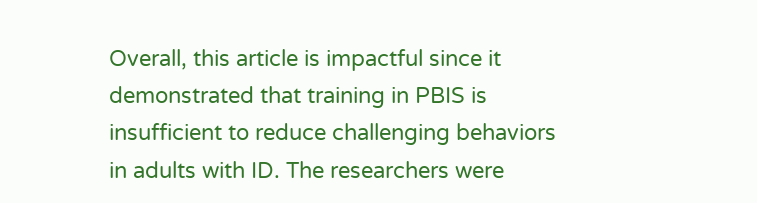Overall, this article is impactful since it demonstrated that training in PBIS is insufficient to reduce challenging behaviors in adults with ID. The researchers were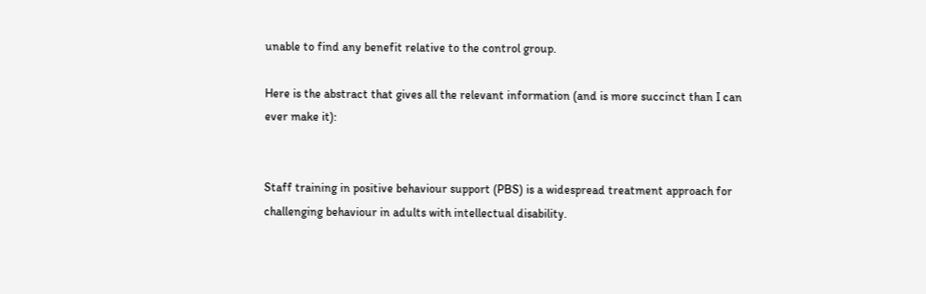unable to find any benefit relative to the control group.

Here is the abstract that gives all the relevant information (and is more succinct than I can ever make it):


Staff training in positive behaviour support (PBS) is a widespread treatment approach for challenging behaviour in adults with intellectual disability.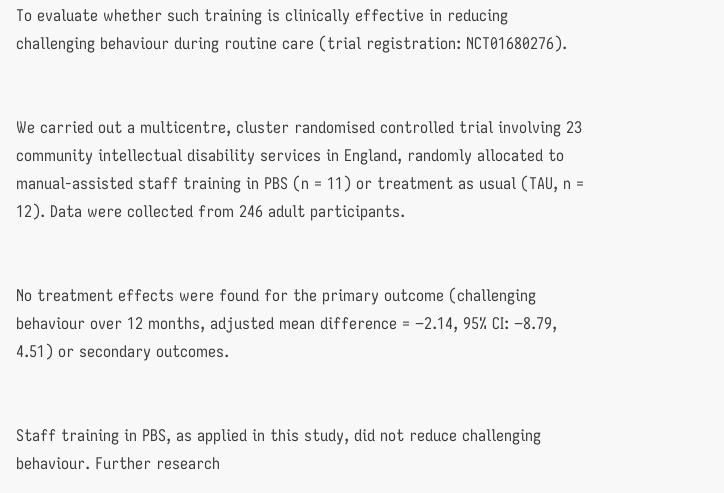To evaluate whether such training is clinically effective in reducing challenging behaviour during routine care (trial registration: NCT01680276).


We carried out a multicentre, cluster randomised controlled trial involving 23 community intellectual disability services in England, randomly allocated to manual-assisted staff training in PBS (n = 11) or treatment as usual (TAU, n = 12). Data were collected from 246 adult participants.


No treatment effects were found for the primary outcome (challenging behaviour over 12 months, adjusted mean difference = −2.14, 95% CI: −8.79, 4.51) or secondary outcomes.


Staff training in PBS, as applied in this study, did not reduce challenging behaviour. Further research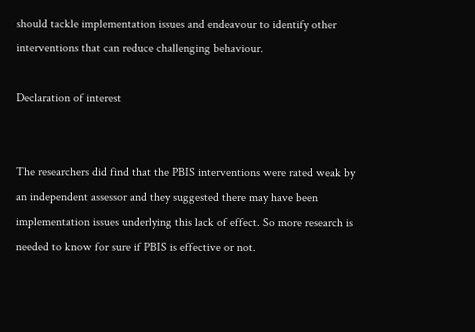should tackle implementation issues and endeavour to identify other interventions that can reduce challenging behaviour.

Declaration of interest


The researchers did find that the PBIS interventions were rated weak by an independent assessor and they suggested there may have been implementation issues underlying this lack of effect. So more research is needed to know for sure if PBIS is effective or not.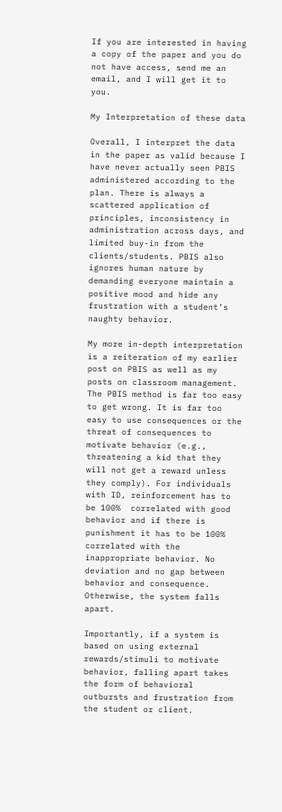If you are interested in having a copy of the paper and you do not have access, send me an email, and I will get it to you.

My Interpretation of these data

Overall, I interpret the data in the paper as valid because I have never actually seen PBIS administered according to the plan. There is always a scattered application of principles, inconsistency in administration across days, and limited buy-in from the clients/students. PBIS also ignores human nature by demanding everyone maintain a positive mood and hide any frustration with a student’s naughty behavior.

My more in-depth interpretation is a reiteration of my earlier post on PBIS as well as my posts on classroom management. The PBIS method is far too easy to get wrong. It is far too easy to use consequences or the threat of consequences to motivate behavior (e.g.,  threatening a kid that they will not get a reward unless they comply). For individuals with ID, reinforcement has to be 100%  correlated with good behavior and if there is punishment it has to be 100% correlated with the inappropriate behavior. No deviation and no gap between behavior and consequence. Otherwise, the system falls apart.

Importantly, if a system is based on using external rewards/stimuli to motivate behavior, falling apart takes the form of behavioral outbursts and frustration from the student or client.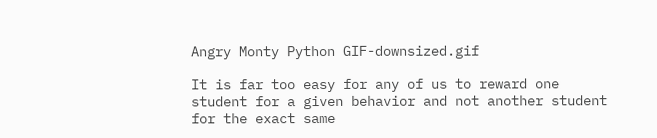Angry Monty Python GIF-downsized.gif

It is far too easy for any of us to reward one student for a given behavior and not another student for the exact same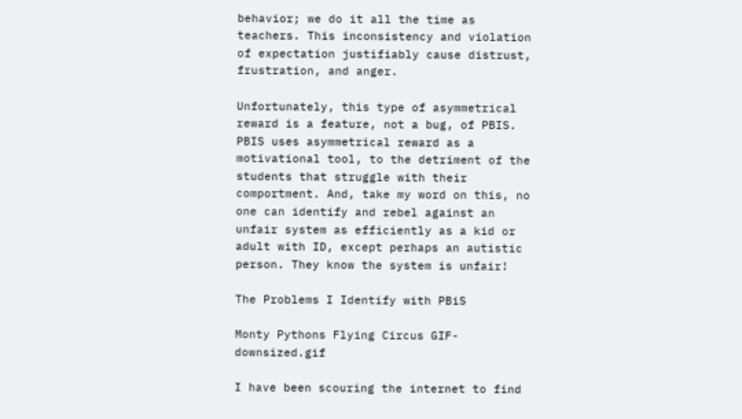behavior; we do it all the time as teachers. This inconsistency and violation of expectation justifiably cause distrust, frustration, and anger.

Unfortunately, this type of asymmetrical reward is a feature, not a bug, of PBIS. PBIS uses asymmetrical reward as a motivational tool, to the detriment of the students that struggle with their comportment. And, take my word on this, no one can identify and rebel against an unfair system as efficiently as a kid or adult with ID, except perhaps an autistic person. They know the system is unfair!

The Problems I Identify with PBiS

Monty Pythons Flying Circus GIF-downsized.gif

I have been scouring the internet to find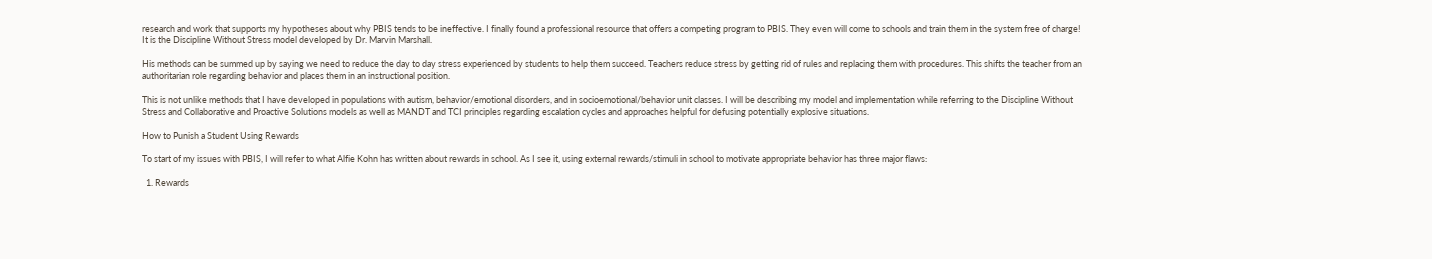research and work that supports my hypotheses about why PBIS tends to be ineffective. I finally found a professional resource that offers a competing program to PBIS. They even will come to schools and train them in the system free of charge! It is the Discipline Without Stress model developed by Dr. Marvin Marshall.

His methods can be summed up by saying we need to reduce the day to day stress experienced by students to help them succeed. Teachers reduce stress by getting rid of rules and replacing them with procedures. This shifts the teacher from an authoritarian role regarding behavior and places them in an instructional position.

This is not unlike methods that I have developed in populations with autism, behavior/emotional disorders, and in socioemotional/behavior unit classes. I will be describing my model and implementation while referring to the Discipline Without Stress and Collaborative and Proactive Solutions models as well as MANDT and TCI principles regarding escalation cycles and approaches helpful for defusing potentially explosive situations.

How to Punish a Student Using Rewards

To start of my issues with PBIS, I will refer to what Alfie Kohn has written about rewards in school. As I see it, using external rewards/stimuli in school to motivate appropriate behavior has three major flaws:

  1. Rewards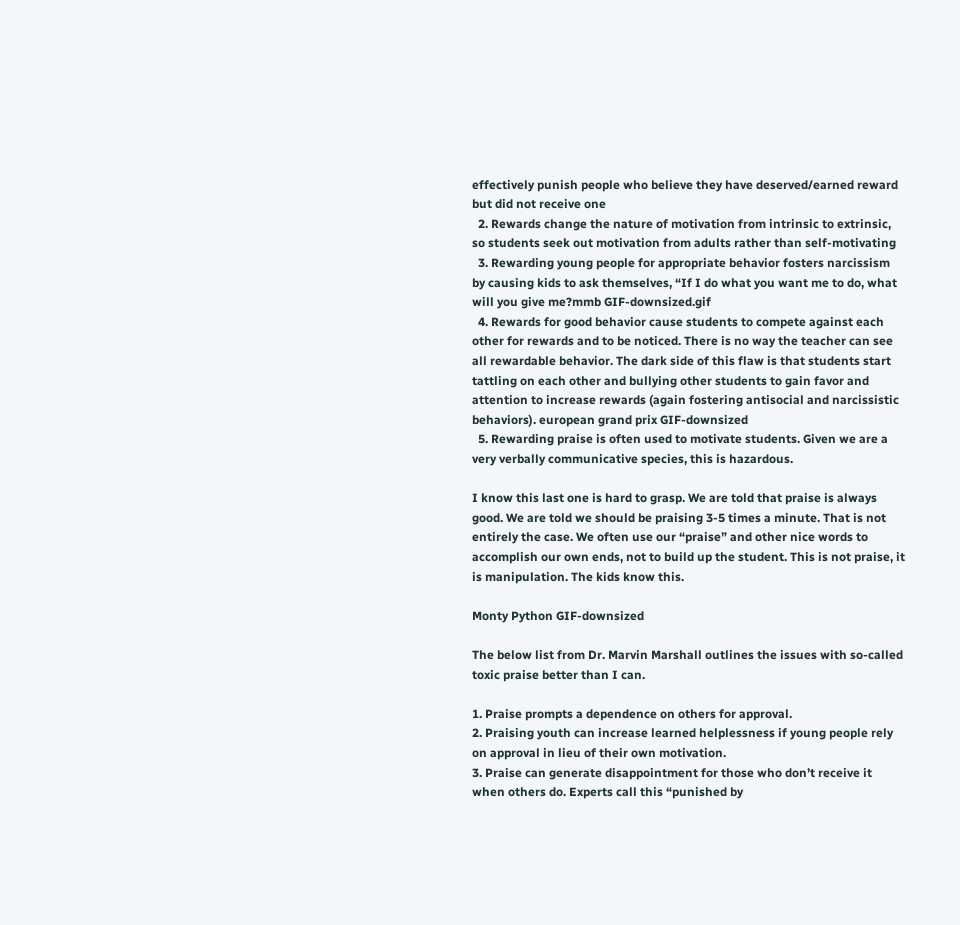effectively punish people who believe they have deserved/earned reward but did not receive one
  2. Rewards change the nature of motivation from intrinsic to extrinsic, so students seek out motivation from adults rather than self-motivating
  3. Rewarding young people for appropriate behavior fosters narcissism by causing kids to ask themselves, “If I do what you want me to do, what will you give me?mmb GIF-downsized.gif
  4. Rewards for good behavior cause students to compete against each other for rewards and to be noticed. There is no way the teacher can see all rewardable behavior. The dark side of this flaw is that students start tattling on each other and bullying other students to gain favor and attention to increase rewards (again fostering antisocial and narcissistic behaviors). european grand prix GIF-downsized
  5. Rewarding praise is often used to motivate students. Given we are a very verbally communicative species, this is hazardous.

I know this last one is hard to grasp. We are told that praise is always good. We are told we should be praising 3-5 times a minute. That is not entirely the case. We often use our “praise” and other nice words to accomplish our own ends, not to build up the student. This is not praise, it is manipulation. The kids know this.

Monty Python GIF-downsized

The below list from Dr. Marvin Marshall outlines the issues with so-called toxic praise better than I can.

1. Praise prompts a dependence on others for approval.
2. Praising youth can increase learned helplessness if young people rely on approval in lieu of their own motivation.
3. Praise can generate disappointment for those who don’t receive it when others do. Experts call this “punished by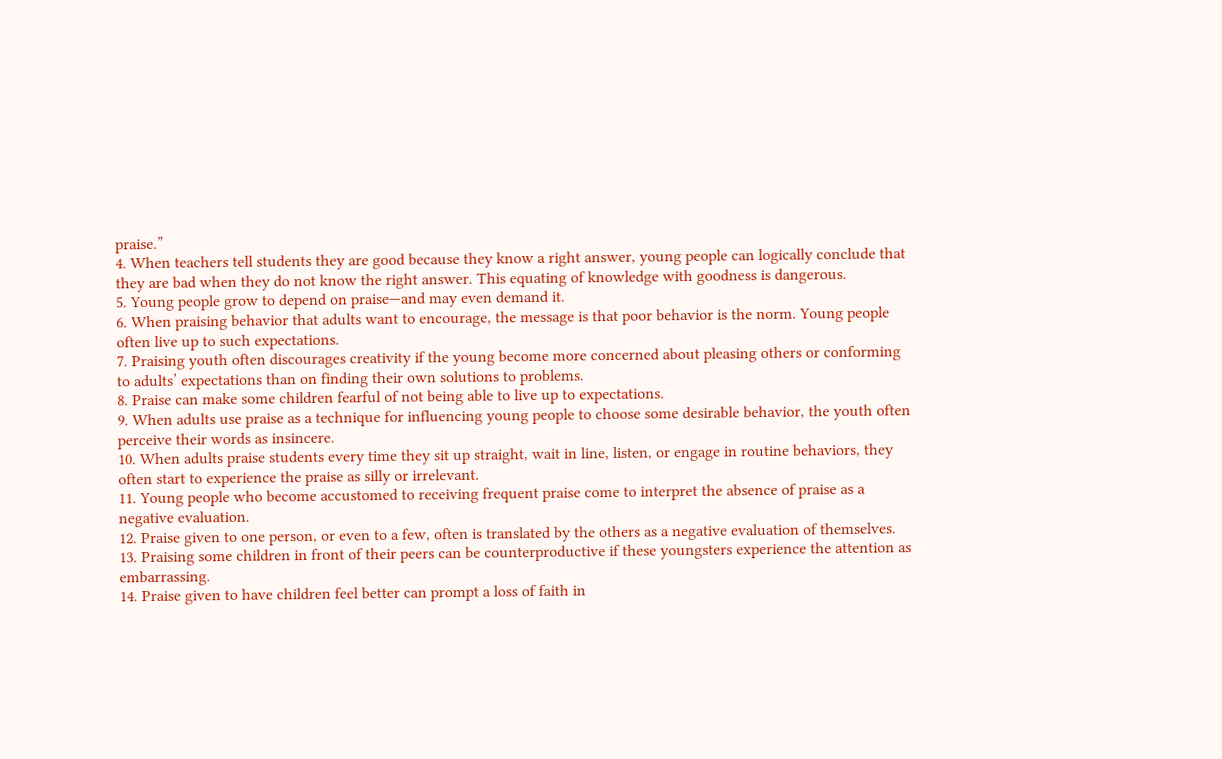praise.”
4. When teachers tell students they are good because they know a right answer, young people can logically conclude that they are bad when they do not know the right answer. This equating of knowledge with goodness is dangerous.
5. Young people grow to depend on praise—and may even demand it.
6. When praising behavior that adults want to encourage, the message is that poor behavior is the norm. Young people often live up to such expectations.
7. Praising youth often discourages creativity if the young become more concerned about pleasing others or conforming to adults’ expectations than on finding their own solutions to problems.
8. Praise can make some children fearful of not being able to live up to expectations.
9. When adults use praise as a technique for influencing young people to choose some desirable behavior, the youth often perceive their words as insincere.
10. When adults praise students every time they sit up straight, wait in line, listen, or engage in routine behaviors, they often start to experience the praise as silly or irrelevant.
11. Young people who become accustomed to receiving frequent praise come to interpret the absence of praise as a negative evaluation.
12. Praise given to one person, or even to a few, often is translated by the others as a negative evaluation of themselves.
13. Praising some children in front of their peers can be counterproductive if these youngsters experience the attention as embarrassing.
14. Praise given to have children feel better can prompt a loss of faith in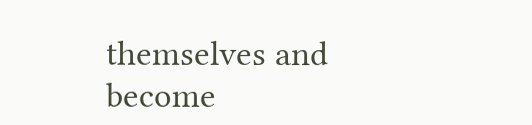themselves and become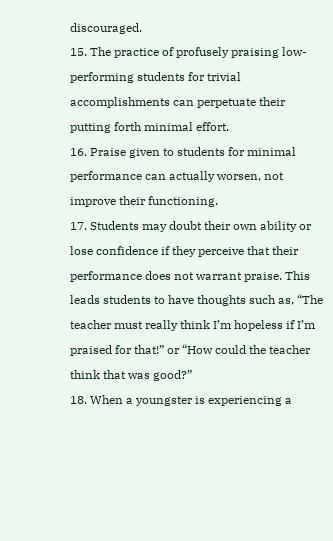discouraged.
15. The practice of profusely praising low-performing students for trivial accomplishments can perpetuate their putting forth minimal effort.
16. Praise given to students for minimal performance can actually worsen, not improve their functioning.
17. Students may doubt their own ability or lose confidence if they perceive that their performance does not warrant praise. This leads students to have thoughts such as, “The teacher must really think I’m hopeless if I’m praised for that!” or “How could the teacher think that was good?”
18. When a youngster is experiencing a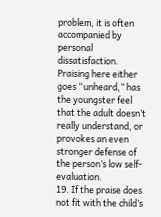problem, it is often accompanied by personal dissatisfaction. Praising here either goes “unheard,” has the youngster feel that the adult doesn’t really understand, or provokes an even stronger defense of the person’s low self-evaluation.
19. If the praise does not fit with the child’s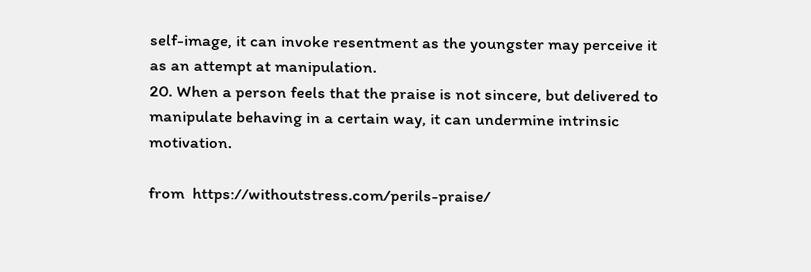self-image, it can invoke resentment as the youngster may perceive it as an attempt at manipulation.
20. When a person feels that the praise is not sincere, but delivered to manipulate behaving in a certain way, it can undermine intrinsic motivation.

from  https://withoutstress.com/perils-praise/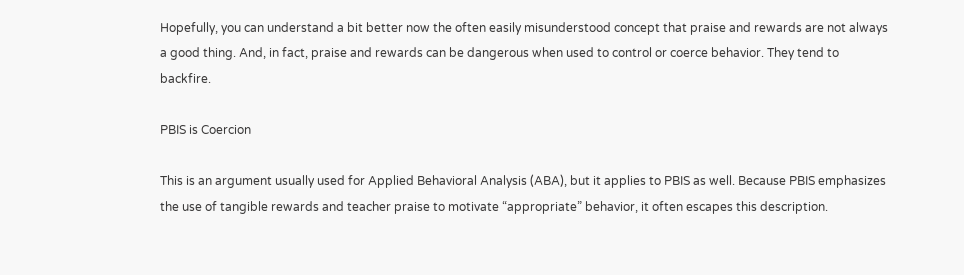Hopefully, you can understand a bit better now the often easily misunderstood concept that praise and rewards are not always a good thing. And, in fact, praise and rewards can be dangerous when used to control or coerce behavior. They tend to backfire.

PBIS is Coercion

This is an argument usually used for Applied Behavioral Analysis (ABA), but it applies to PBIS as well. Because PBIS emphasizes the use of tangible rewards and teacher praise to motivate “appropriate” behavior, it often escapes this description.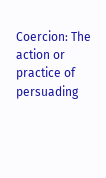Coercion: The action or practice of persuading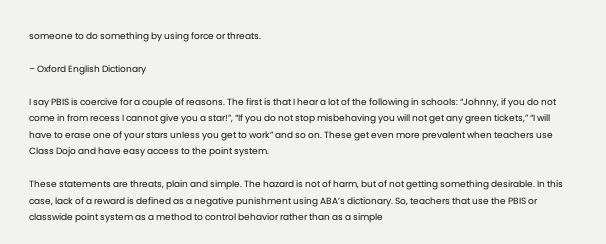someone to do something by using force or threats.

– Oxford English Dictionary

I say PBIS is coercive for a couple of reasons. The first is that I hear a lot of the following in schools: “Johnny, if you do not come in from recess I cannot give you a star!”, “If you do not stop misbehaving you will not get any green tickets,” “I will have to erase one of your stars unless you get to work” and so on. These get even more prevalent when teachers use Class Dojo and have easy access to the point system.

These statements are threats, plain and simple. The hazard is not of harm, but of not getting something desirable. In this case, lack of a reward is defined as a negative punishment using ABA’s dictionary. So, teachers that use the PBIS or classwide point system as a method to control behavior rather than as a simple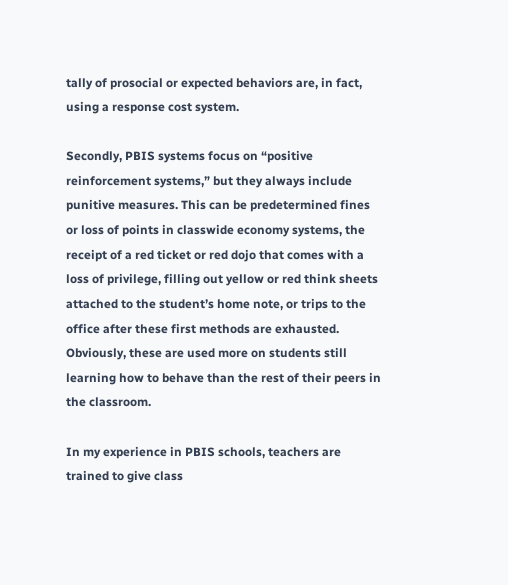tally of prosocial or expected behaviors are, in fact, using a response cost system.

Secondly, PBIS systems focus on “positive reinforcement systems,” but they always include punitive measures. This can be predetermined fines or loss of points in classwide economy systems, the receipt of a red ticket or red dojo that comes with a loss of privilege, filling out yellow or red think sheets attached to the student’s home note, or trips to the office after these first methods are exhausted. Obviously, these are used more on students still learning how to behave than the rest of their peers in the classroom.

In my experience in PBIS schools, teachers are trained to give class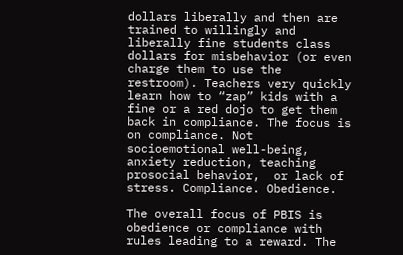dollars liberally and then are trained to willingly and liberally fine students class dollars for misbehavior (or even charge them to use the restroom). Teachers very quickly learn how to “zap” kids with a fine or a red dojo to get them back in compliance. The focus is on compliance. Not socioemotional well-being, anxiety reduction, teaching prosocial behavior,  or lack of stress. Compliance. Obedience.

The overall focus of PBIS is obedience or compliance with rules leading to a reward. The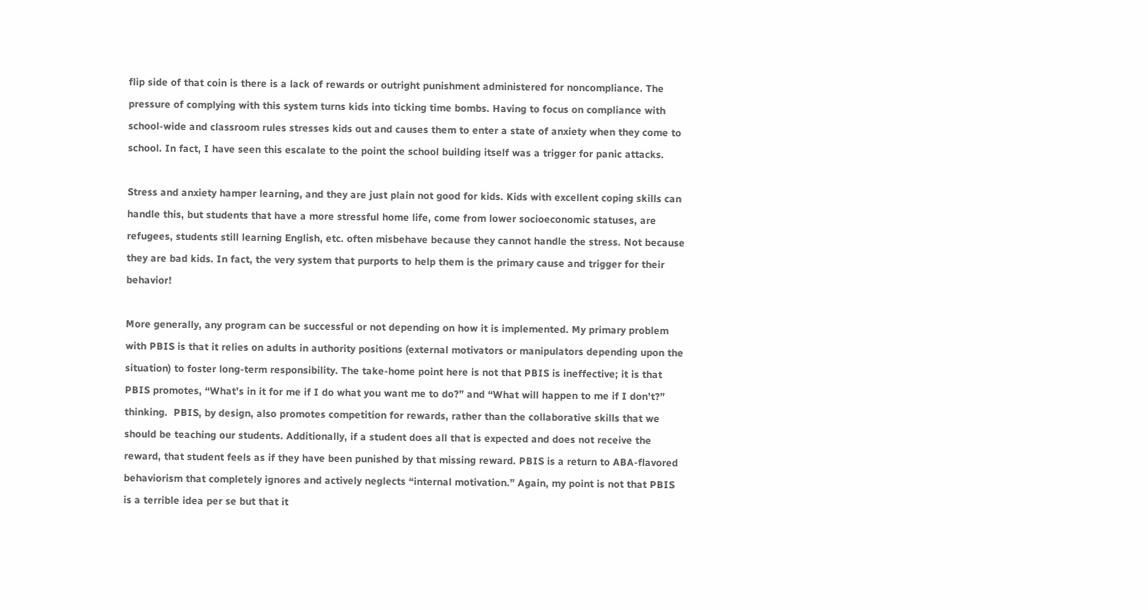flip side of that coin is there is a lack of rewards or outright punishment administered for noncompliance. The pressure of complying with this system turns kids into ticking time bombs. Having to focus on compliance with school-wide and classroom rules stresses kids out and causes them to enter a state of anxiety when they come to school. In fact, I have seen this escalate to the point the school building itself was a trigger for panic attacks.

Stress and anxiety hamper learning, and they are just plain not good for kids. Kids with excellent coping skills can handle this, but students that have a more stressful home life, come from lower socioeconomic statuses, are refugees, students still learning English, etc. often misbehave because they cannot handle the stress. Not because they are bad kids. In fact, the very system that purports to help them is the primary cause and trigger for their behavior!

More generally, any program can be successful or not depending on how it is implemented. My primary problem with PBIS is that it relies on adults in authority positions (external motivators or manipulators depending upon the situation) to foster long-term responsibility. The take-home point here is not that PBIS is ineffective; it is that PBIS promotes, “What’s in it for me if I do what you want me to do?” and “What will happen to me if I don’t?” thinking.  PBIS, by design, also promotes competition for rewards, rather than the collaborative skills that we should be teaching our students. Additionally, if a student does all that is expected and does not receive the reward, that student feels as if they have been punished by that missing reward. PBIS is a return to ABA-flavored behaviorism that completely ignores and actively neglects “internal motivation.” Again, my point is not that PBIS is a terrible idea per se but that it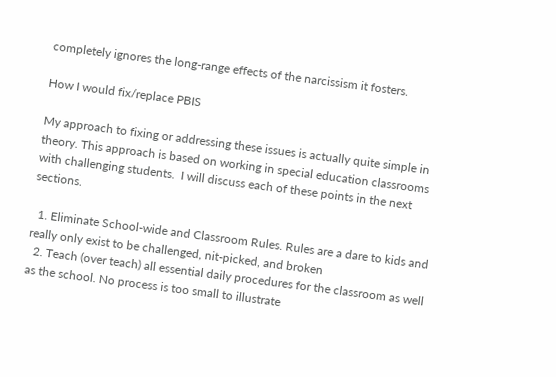completely ignores the long-range effects of the narcissism it fosters.

How I would fix/replace PBIS

My approach to fixing or addressing these issues is actually quite simple in theory. This approach is based on working in special education classrooms with challenging students.  I will discuss each of these points in the next sections.

  1. Eliminate School-wide and Classroom Rules. Rules are a dare to kids and really only exist to be challenged, nit-picked, and broken
  2. Teach (over teach) all essential daily procedures for the classroom as well as the school. No process is too small to illustrate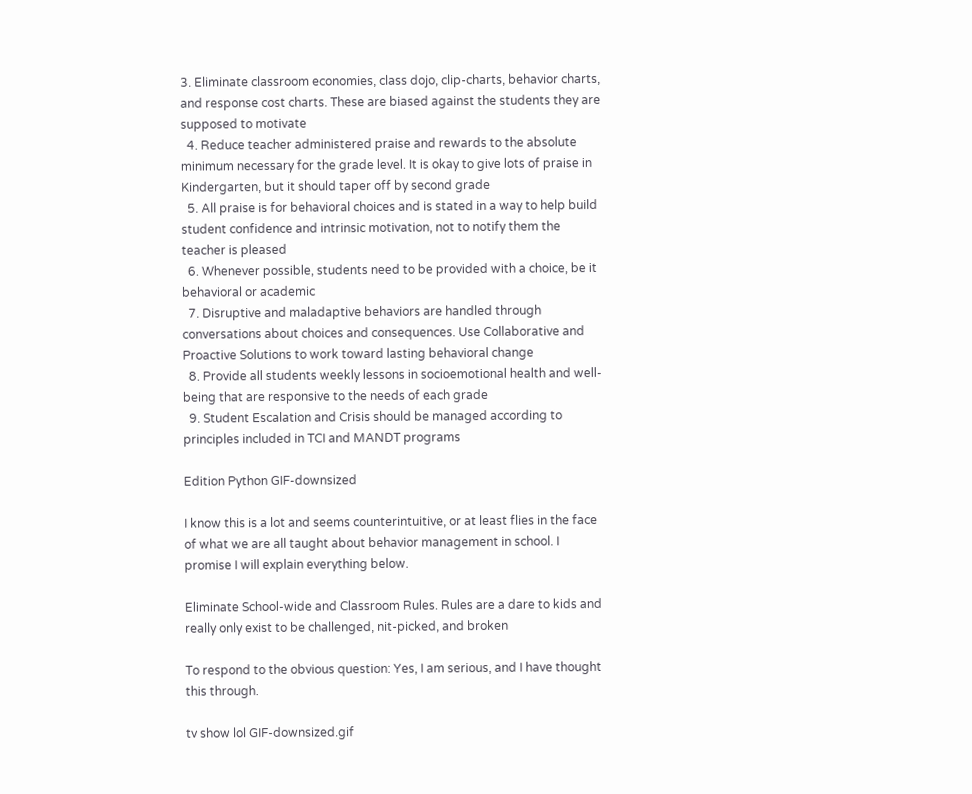3. Eliminate classroom economies, class dojo, clip-charts, behavior charts, and response cost charts. These are biased against the students they are supposed to motivate
  4. Reduce teacher administered praise and rewards to the absolute minimum necessary for the grade level. It is okay to give lots of praise in Kindergarten, but it should taper off by second grade
  5. All praise is for behavioral choices and is stated in a way to help build student confidence and intrinsic motivation, not to notify them the teacher is pleased
  6. Whenever possible, students need to be provided with a choice, be it behavioral or academic
  7. Disruptive and maladaptive behaviors are handled through conversations about choices and consequences. Use Collaborative and Proactive Solutions to work toward lasting behavioral change
  8. Provide all students weekly lessons in socioemotional health and well-being that are responsive to the needs of each grade
  9. Student Escalation and Crisis should be managed according to principles included in TCI and MANDT programs

Edition Python GIF-downsized

I know this is a lot and seems counterintuitive, or at least flies in the face of what we are all taught about behavior management in school. I promise I will explain everything below.

Eliminate School-wide and Classroom Rules. Rules are a dare to kids and really only exist to be challenged, nit-picked, and broken

To respond to the obvious question: Yes, I am serious, and I have thought this through.

tv show lol GIF-downsized.gif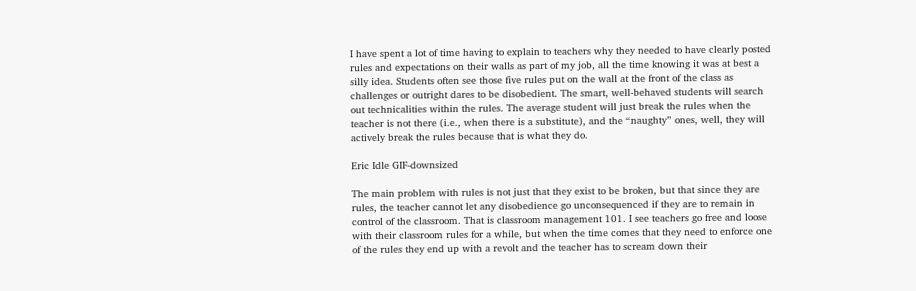I have spent a lot of time having to explain to teachers why they needed to have clearly posted rules and expectations on their walls as part of my job, all the time knowing it was at best a silly idea. Students often see those five rules put on the wall at the front of the class as challenges or outright dares to be disobedient. The smart, well-behaved students will search out technicalities within the rules. The average student will just break the rules when the teacher is not there (i.e., when there is a substitute), and the “naughty” ones, well, they will actively break the rules because that is what they do.

Eric Idle GIF-downsized

The main problem with rules is not just that they exist to be broken, but that since they are rules, the teacher cannot let any disobedience go unconsequenced if they are to remain in control of the classroom. That is classroom management 101. I see teachers go free and loose with their classroom rules for a while, but when the time comes that they need to enforce one of the rules they end up with a revolt and the teacher has to scream down their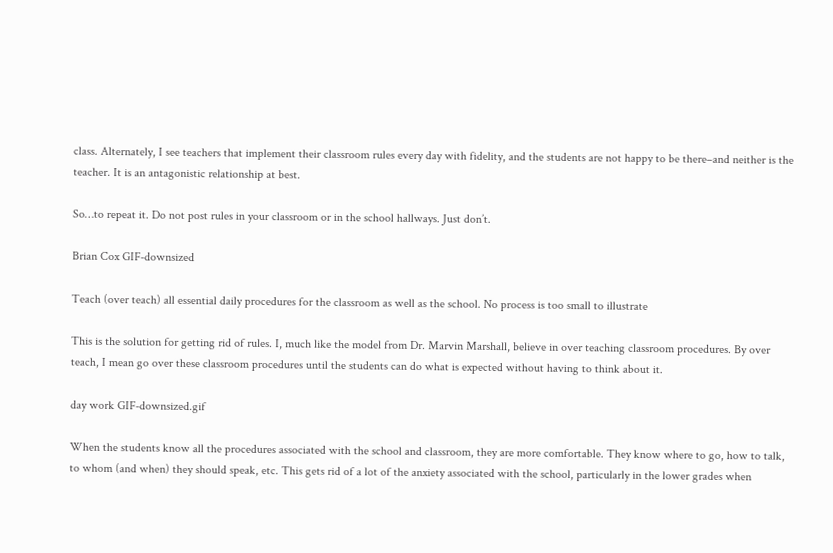class. Alternately, I see teachers that implement their classroom rules every day with fidelity, and the students are not happy to be there–and neither is the teacher. It is an antagonistic relationship at best.

So…to repeat it. Do not post rules in your classroom or in the school hallways. Just don’t.

Brian Cox GIF-downsized

Teach (over teach) all essential daily procedures for the classroom as well as the school. No process is too small to illustrate

This is the solution for getting rid of rules. I, much like the model from Dr. Marvin Marshall, believe in over teaching classroom procedures. By over teach, I mean go over these classroom procedures until the students can do what is expected without having to think about it.

day work GIF-downsized.gif

When the students know all the procedures associated with the school and classroom, they are more comfortable. They know where to go, how to talk, to whom (and when) they should speak, etc. This gets rid of a lot of the anxiety associated with the school, particularly in the lower grades when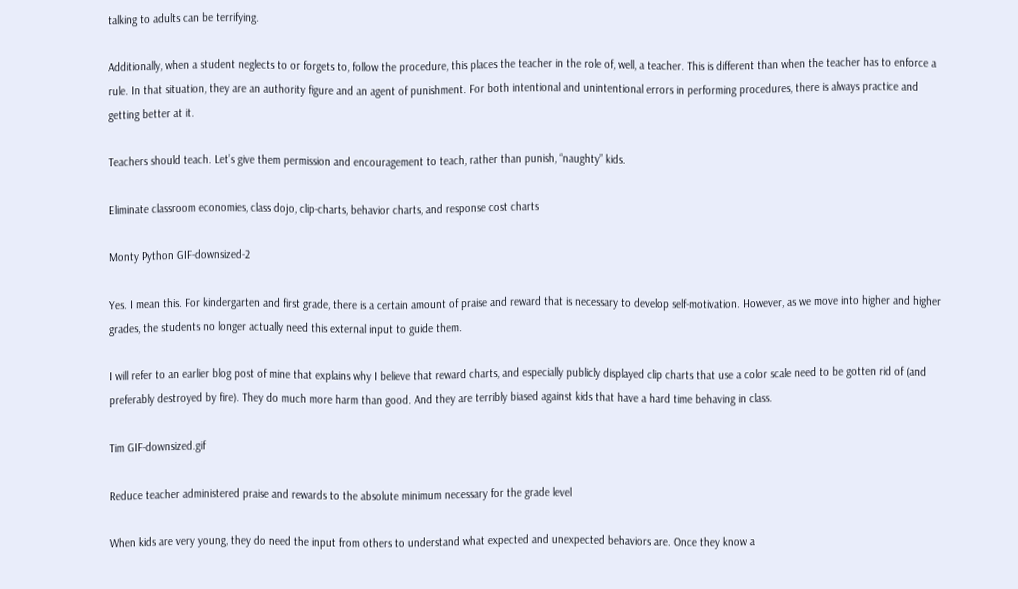talking to adults can be terrifying.

Additionally, when a student neglects to or forgets to, follow the procedure, this places the teacher in the role of, well, a teacher. This is different than when the teacher has to enforce a rule. In that situation, they are an authority figure and an agent of punishment. For both intentional and unintentional errors in performing procedures, there is always practice and getting better at it.

Teachers should teach. Let’s give them permission and encouragement to teach, rather than punish, “naughty” kids.

Eliminate classroom economies, class dojo, clip-charts, behavior charts, and response cost charts

Monty Python GIF-downsized-2

Yes. I mean this. For kindergarten and first grade, there is a certain amount of praise and reward that is necessary to develop self-motivation. However, as we move into higher and higher grades, the students no longer actually need this external input to guide them.

I will refer to an earlier blog post of mine that explains why I believe that reward charts, and especially publicly displayed clip charts that use a color scale need to be gotten rid of (and preferably destroyed by fire). They do much more harm than good. And they are terribly biased against kids that have a hard time behaving in class.

Tim GIF-downsized.gif

Reduce teacher administered praise and rewards to the absolute minimum necessary for the grade level

When kids are very young, they do need the input from others to understand what expected and unexpected behaviors are. Once they know a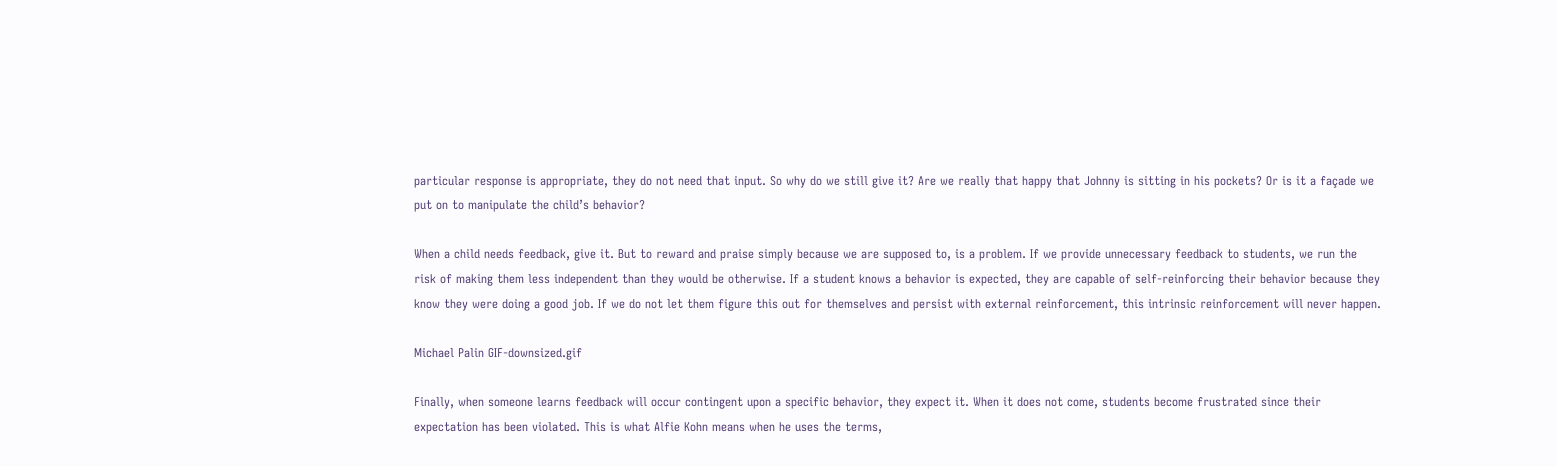particular response is appropriate, they do not need that input. So why do we still give it? Are we really that happy that Johnny is sitting in his pockets? Or is it a façade we put on to manipulate the child’s behavior?

When a child needs feedback, give it. But to reward and praise simply because we are supposed to, is a problem. If we provide unnecessary feedback to students, we run the risk of making them less independent than they would be otherwise. If a student knows a behavior is expected, they are capable of self-reinforcing their behavior because they know they were doing a good job. If we do not let them figure this out for themselves and persist with external reinforcement, this intrinsic reinforcement will never happen.

Michael Palin GIF-downsized.gif

Finally, when someone learns feedback will occur contingent upon a specific behavior, they expect it. When it does not come, students become frustrated since their expectation has been violated. This is what Alfie Kohn means when he uses the terms,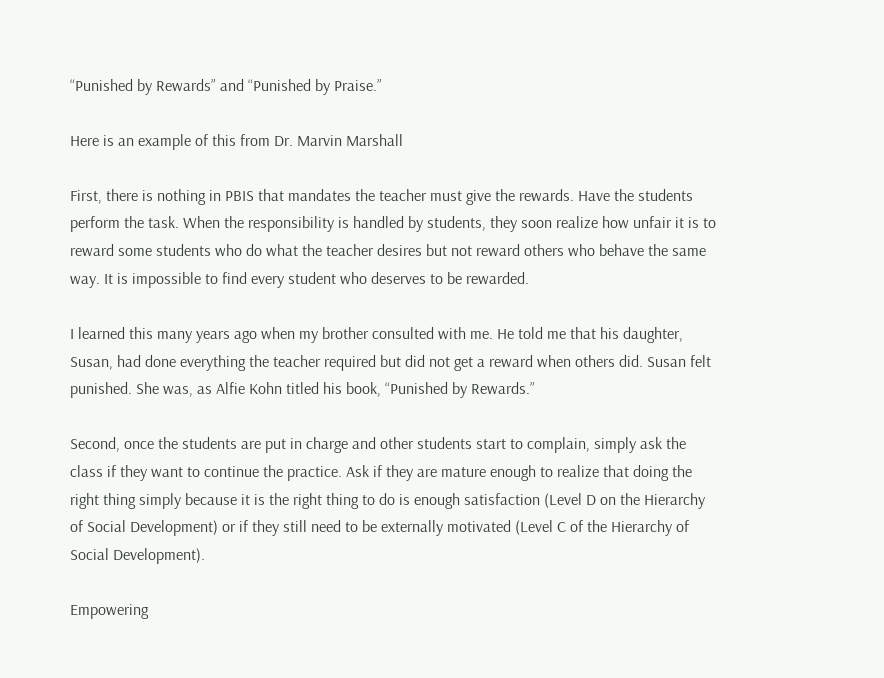“Punished by Rewards” and “Punished by Praise.”

Here is an example of this from Dr. Marvin Marshall

First, there is nothing in PBIS that mandates the teacher must give the rewards. Have the students perform the task. When the responsibility is handled by students, they soon realize how unfair it is to reward some students who do what the teacher desires but not reward others who behave the same way. It is impossible to find every student who deserves to be rewarded.

I learned this many years ago when my brother consulted with me. He told me that his daughter, Susan, had done everything the teacher required but did not get a reward when others did. Susan felt punished. She was, as Alfie Kohn titled his book, “Punished by Rewards.”

Second, once the students are put in charge and other students start to complain, simply ask the class if they want to continue the practice. Ask if they are mature enough to realize that doing the right thing simply because it is the right thing to do is enough satisfaction (Level D on the Hierarchy of Social Development) or if they still need to be externally motivated (Level C of the Hierarchy of Social Development).

Empowering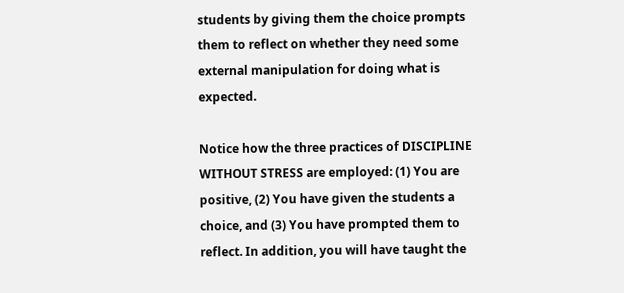students by giving them the choice prompts them to reflect on whether they need some external manipulation for doing what is expected.

Notice how the three practices of DISCIPLINE WITHOUT STRESS are employed: (1) You are positive, (2) You have given the students a choice, and (3) You have prompted them to reflect. In addition, you will have taught the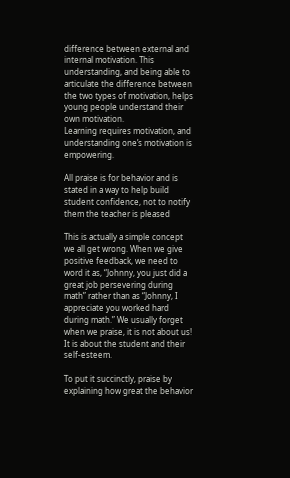difference between external and internal motivation. This understanding, and being able to articulate the difference between the two types of motivation, helps young people understand their own motivation.
Learning requires motivation, and understanding one’s motivation is empowering.

All praise is for behavior and is stated in a way to help build student confidence, not to notify them the teacher is pleased

This is actually a simple concept we all get wrong. When we give positive feedback, we need to word it as, “Johnny, you just did a great job persevering during math” rather than as “Johnny, I appreciate you worked hard during math.” We usually forget when we praise, it is not about us! It is about the student and their self-esteem.

To put it succinctly, praise by explaining how great the behavior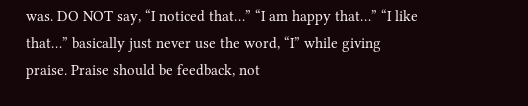was. DO NOT say, “I noticed that…” “I am happy that…” “I like that…” basically just never use the word, “I” while giving praise. Praise should be feedback, not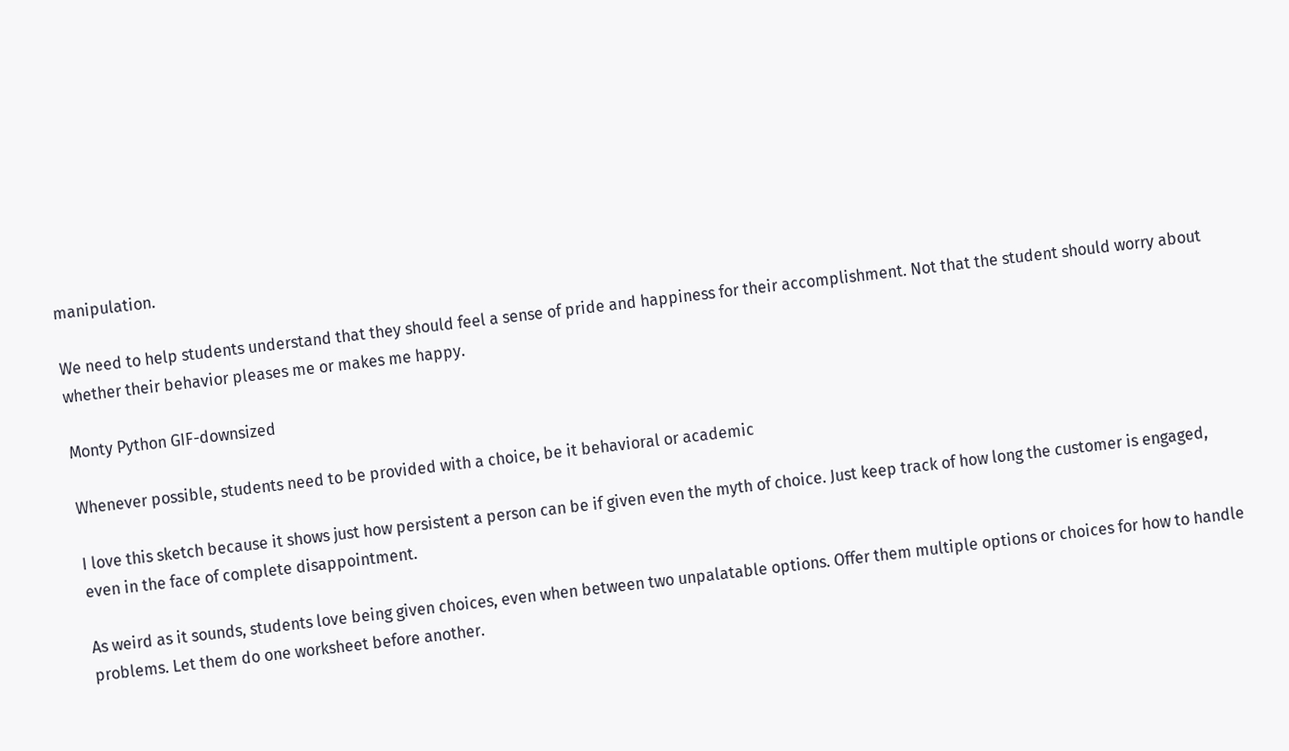manipulation.

We need to help students understand that they should feel a sense of pride and happiness for their accomplishment. Not that the student should worry about whether their behavior pleases me or makes me happy.

Monty Python GIF-downsized

Whenever possible, students need to be provided with a choice, be it behavioral or academic

I love this sketch because it shows just how persistent a person can be if given even the myth of choice. Just keep track of how long the customer is engaged, even in the face of complete disappointment.

As weird as it sounds, students love being given choices, even when between two unpalatable options. Offer them multiple options or choices for how to handle problems. Let them do one worksheet before another.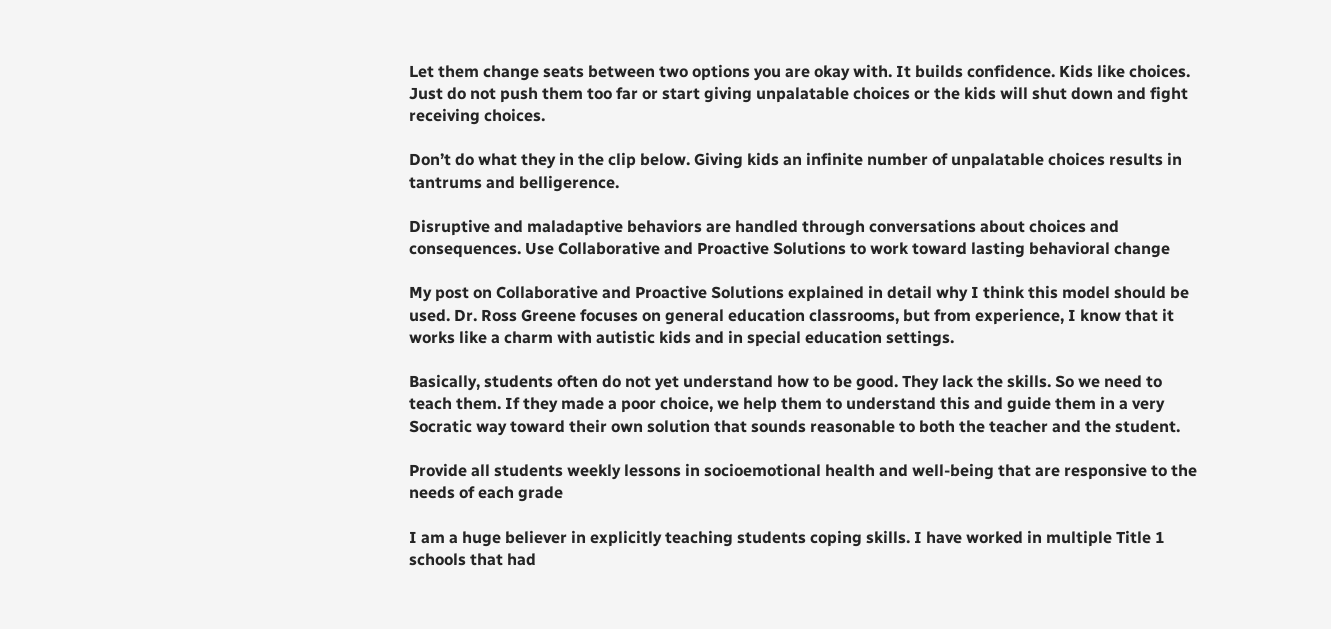Let them change seats between two options you are okay with. It builds confidence. Kids like choices. Just do not push them too far or start giving unpalatable choices or the kids will shut down and fight receiving choices.

Don’t do what they in the clip below. Giving kids an infinite number of unpalatable choices results in tantrums and belligerence.

Disruptive and maladaptive behaviors are handled through conversations about choices and consequences. Use Collaborative and Proactive Solutions to work toward lasting behavioral change

My post on Collaborative and Proactive Solutions explained in detail why I think this model should be used. Dr. Ross Greene focuses on general education classrooms, but from experience, I know that it works like a charm with autistic kids and in special education settings.

Basically, students often do not yet understand how to be good. They lack the skills. So we need to teach them. If they made a poor choice, we help them to understand this and guide them in a very Socratic way toward their own solution that sounds reasonable to both the teacher and the student.

Provide all students weekly lessons in socioemotional health and well-being that are responsive to the needs of each grade

I am a huge believer in explicitly teaching students coping skills. I have worked in multiple Title 1 schools that had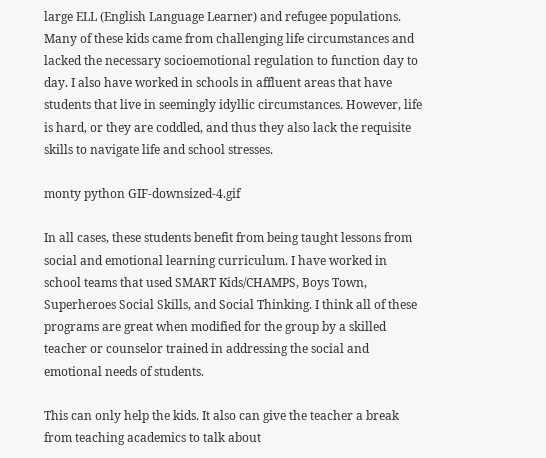large ELL (English Language Learner) and refugee populations. Many of these kids came from challenging life circumstances and lacked the necessary socioemotional regulation to function day to day. I also have worked in schools in affluent areas that have students that live in seemingly idyllic circumstances. However, life is hard, or they are coddled, and thus they also lack the requisite skills to navigate life and school stresses.

monty python GIF-downsized-4.gif

In all cases, these students benefit from being taught lessons from social and emotional learning curriculum. I have worked in school teams that used SMART Kids/CHAMPS, Boys Town, Superheroes Social Skills, and Social Thinking. I think all of these programs are great when modified for the group by a skilled teacher or counselor trained in addressing the social and emotional needs of students.

This can only help the kids. It also can give the teacher a break from teaching academics to talk about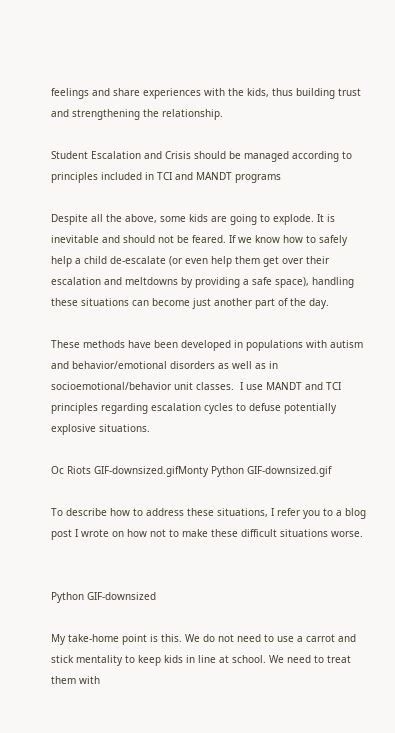feelings and share experiences with the kids, thus building trust and strengthening the relationship.

Student Escalation and Crisis should be managed according to principles included in TCI and MANDT programs

Despite all the above, some kids are going to explode. It is inevitable and should not be feared. If we know how to safely help a child de-escalate (or even help them get over their escalation and meltdowns by providing a safe space), handling these situations can become just another part of the day.

These methods have been developed in populations with autism and behavior/emotional disorders as well as in socioemotional/behavior unit classes.  I use MANDT and TCI principles regarding escalation cycles to defuse potentially explosive situations.

Oc Riots GIF-downsized.gifMonty Python GIF-downsized.gif

To describe how to address these situations, I refer you to a blog post I wrote on how not to make these difficult situations worse.


Python GIF-downsized

My take-home point is this. We do not need to use a carrot and stick mentality to keep kids in line at school. We need to treat them with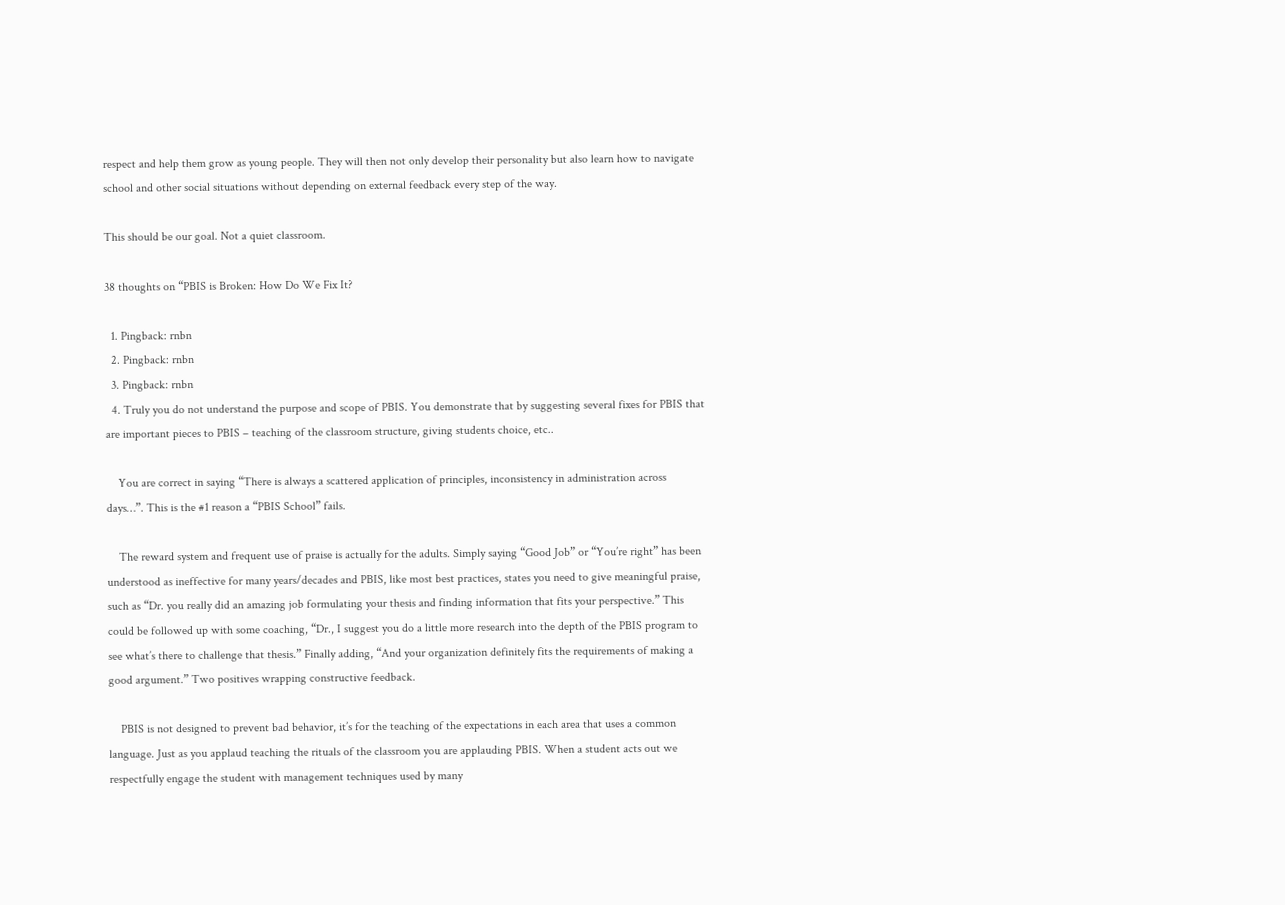respect and help them grow as young people. They will then not only develop their personality but also learn how to navigate school and other social situations without depending on external feedback every step of the way.

This should be our goal. Not a quiet classroom.

38 thoughts on “PBIS is Broken: How Do We Fix It?

  1. Pingback: rnbn
  2. Pingback: rnbn
  3. Pingback: rnbn
  4. Truly you do not understand the purpose and scope of PBIS. You demonstrate that by suggesting several fixes for PBIS that are important pieces to PBIS – teaching of the classroom structure, giving students choice, etc..

    You are correct in saying “There is always a scattered application of principles, inconsistency in administration across days…”. This is the #1 reason a “PBIS School” fails.

    The reward system and frequent use of praise is actually for the adults. Simply saying “Good Job” or “You’re right” has been understood as ineffective for many years/decades and PBIS, like most best practices, states you need to give meaningful praise, such as “Dr. you really did an amazing job formulating your thesis and finding information that fits your perspective.” This could be followed up with some coaching, “Dr., I suggest you do a little more research into the depth of the PBIS program to see what’s there to challenge that thesis.” Finally adding, “And your organization definitely fits the requirements of making a good argument.” Two positives wrapping constructive feedback.

    PBIS is not designed to prevent bad behavior, it’s for the teaching of the expectations in each area that uses a common language. Just as you applaud teaching the rituals of the classroom you are applauding PBIS. When a student acts out we respectfully engage the student with management techniques used by many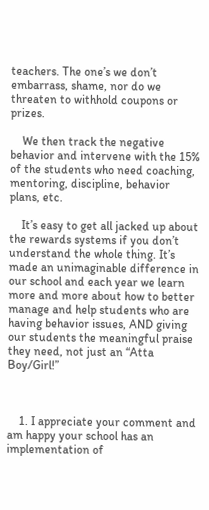teachers. The one’s we don’t embarrass, shame, nor do we threaten to withhold coupons or prizes.

    We then track the negative behavior and intervene with the 15% of the students who need coaching, mentoring, discipline, behavior plans, etc.

    It’s easy to get all jacked up about the rewards systems if you don’t understand the whole thing. It’s made an unimaginable difference in our school and each year we learn more and more about how to better manage and help students who are having behavior issues, AND giving our students the meaningful praise they need, not just an “Atta Boy/Girl!”



    1. I appreciate your comment and am happy your school has an implementation of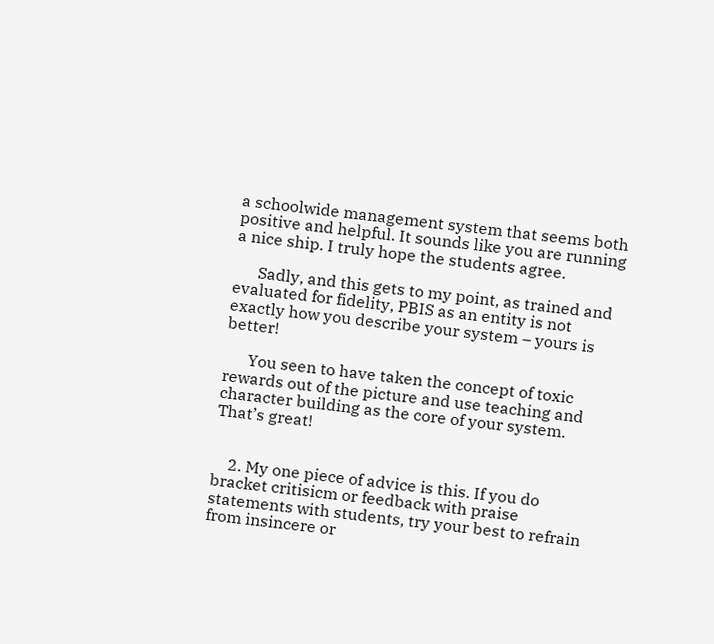a schoolwide management system that seems both positive and helpful. It sounds like you are running a nice ship. I truly hope the students agree.

      Sadly, and this gets to my point, as trained and evaluated for fidelity, PBIS as an entity is not exactly how you describe your system – yours is better!

      You seen to have taken the concept of toxic rewards out of the picture and use teaching and character building as the core of your system. That’s great!


    2. My one piece of advice is this. If you do bracket critisicm or feedback with praise statements with students, try your best to refrain from insincere or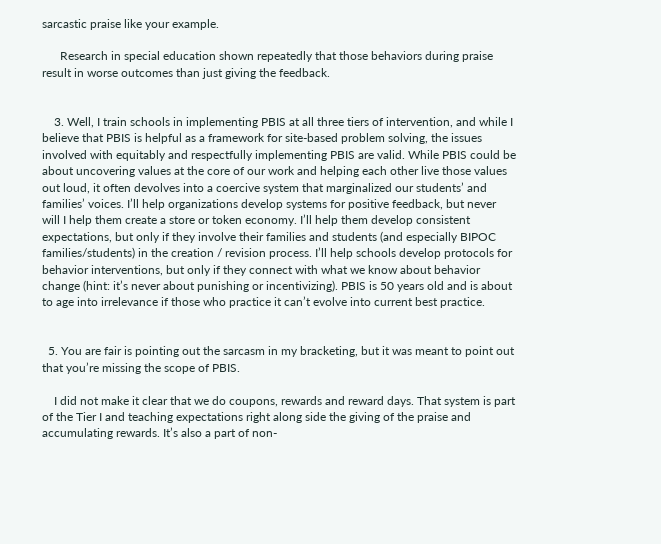sarcastic praise like your example.

      Research in special education shown repeatedly that those behaviors during praise result in worse outcomes than just giving the feedback.


    3. Well, I train schools in implementing PBIS at all three tiers of intervention, and while I believe that PBIS is helpful as a framework for site-based problem solving, the issues involved with equitably and respectfully implementing PBIS are valid. While PBIS could be about uncovering values at the core of our work and helping each other live those values out loud, it often devolves into a coercive system that marginalized our students’ and families’ voices. I’ll help organizations develop systems for positive feedback, but never will I help them create a store or token economy. I’ll help them develop consistent expectations, but only if they involve their families and students (and especially BIPOC families/students) in the creation / revision process. I’ll help schools develop protocols for behavior interventions, but only if they connect with what we know about behavior change (hint: it’s never about punishing or incentivizing). PBIS is 50 years old and is about to age into irrelevance if those who practice it can’t evolve into current best practice.


  5. You are fair is pointing out the sarcasm in my bracketing, but it was meant to point out that you’re missing the scope of PBIS.

    I did not make it clear that we do coupons, rewards and reward days. That system is part of the Tier I and teaching expectations right along side the giving of the praise and accumulating rewards. It’s also a part of non-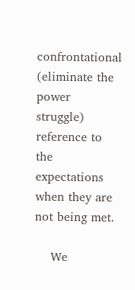confrontational (eliminate the power struggle) reference to the expectations when they are not being met.

    We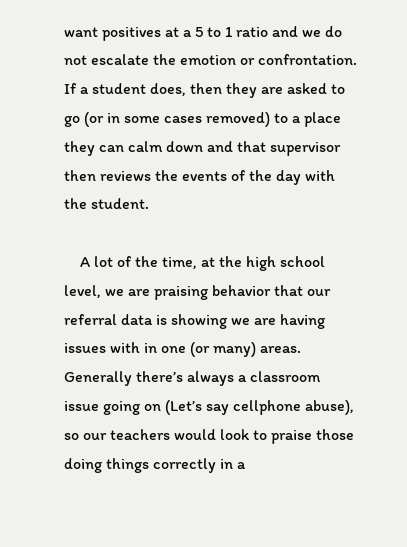want positives at a 5 to 1 ratio and we do not escalate the emotion or confrontation. If a student does, then they are asked to go (or in some cases removed) to a place they can calm down and that supervisor then reviews the events of the day with the student.

    A lot of the time, at the high school level, we are praising behavior that our referral data is showing we are having issues with in one (or many) areas. Generally there’s always a classroom issue going on (Let’s say cellphone abuse), so our teachers would look to praise those doing things correctly in a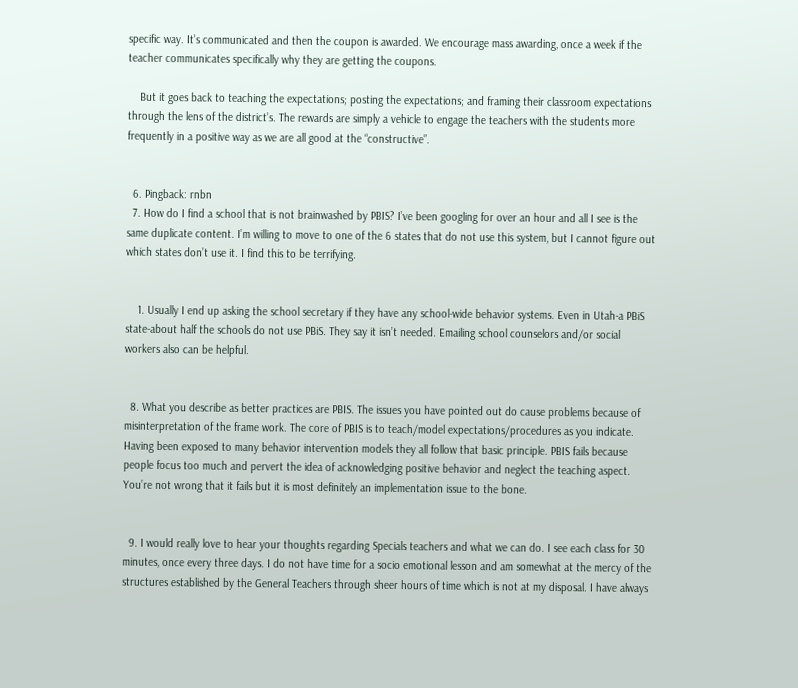specific way. It’s communicated and then the coupon is awarded. We encourage mass awarding, once a week if the teacher communicates specifically why they are getting the coupons.

    But it goes back to teaching the expectations; posting the expectations; and framing their classroom expectations through the lens of the district’s. The rewards are simply a vehicle to engage the teachers with the students more frequently in a positive way as we are all good at the “constructive”.


  6. Pingback: rnbn
  7. How do I find a school that is not brainwashed by PBIS? I’ve been googling for over an hour and all I see is the same duplicate content. I’m willing to move to one of the 6 states that do not use this system, but I cannot figure out which states don’t use it. I find this to be terrifying.


    1. Usually I end up asking the school secretary if they have any school-wide behavior systems. Even in Utah-a PBiS state-about half the schools do not use PBiS. They say it isn’t needed. Emailing school counselors and/or social workers also can be helpful.


  8. What you describe as better practices are PBIS. The issues you have pointed out do cause problems because of misinterpretation of the frame work. The core of PBIS is to teach/model expectations/procedures as you indicate. Having been exposed to many behavior intervention models they all follow that basic principle. PBIS fails because people focus too much and pervert the idea of acknowledging positive behavior and neglect the teaching aspect. You’re not wrong that it fails but it is most definitely an implementation issue to the bone.


  9. I would really love to hear your thoughts regarding Specials teachers and what we can do. I see each class for 30 minutes, once every three days. I do not have time for a socio emotional lesson and am somewhat at the mercy of the structures established by the General Teachers through sheer hours of time which is not at my disposal. I have always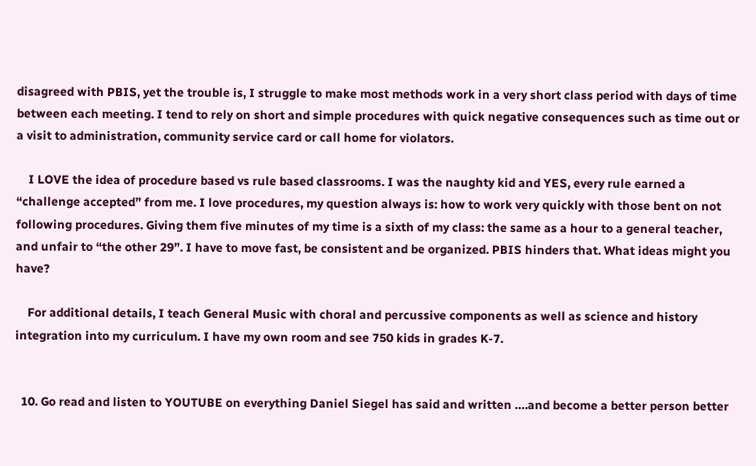disagreed with PBIS, yet the trouble is, I struggle to make most methods work in a very short class period with days of time between each meeting. I tend to rely on short and simple procedures with quick negative consequences such as time out or a visit to administration, community service card or call home for violators.

    I LOVE the idea of procedure based vs rule based classrooms. I was the naughty kid and YES, every rule earned a “challenge accepted” from me. I love procedures, my question always is: how to work very quickly with those bent on not following procedures. Giving them five minutes of my time is a sixth of my class: the same as a hour to a general teacher, and unfair to “the other 29”. I have to move fast, be consistent and be organized. PBIS hinders that. What ideas might you have?

    For additional details, I teach General Music with choral and percussive components as well as science and history integration into my curriculum. I have my own room and see 750 kids in grades K-7.


  10. Go read and listen to YOUTUBE on everything Daniel Siegel has said and written ….and become a better person better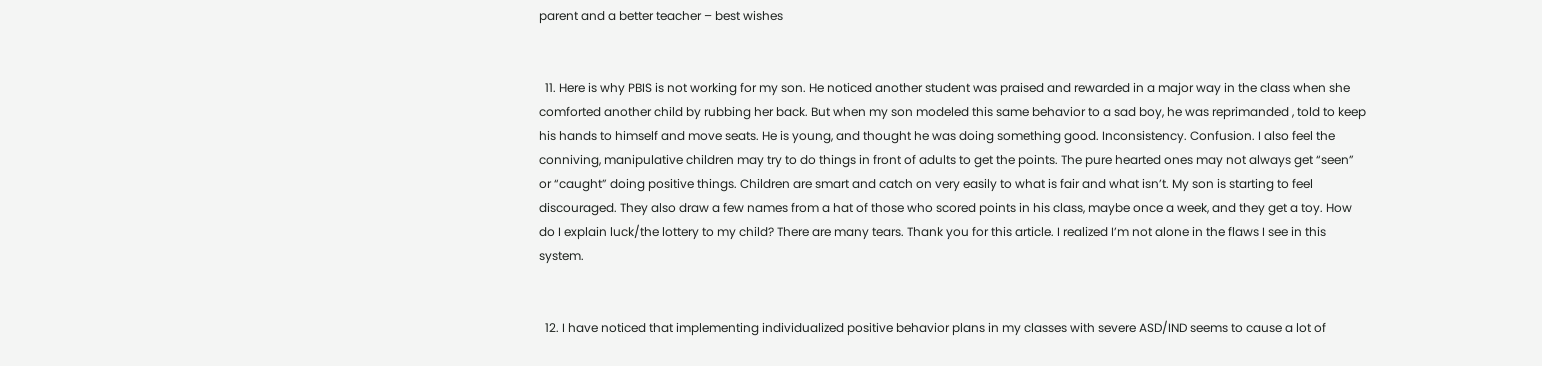parent and a better teacher – best wishes


  11. Here is why PBIS is not working for my son. He noticed another student was praised and rewarded in a major way in the class when she comforted another child by rubbing her back. But when my son modeled this same behavior to a sad boy, he was reprimanded , told to keep his hands to himself and move seats. He is young, and thought he was doing something good. Inconsistency. Confusion. I also feel the conniving, manipulative children may try to do things in front of adults to get the points. The pure hearted ones may not always get “seen” or “caught” doing positive things. Children are smart and catch on very easily to what is fair and what isn’t. My son is starting to feel discouraged. They also draw a few names from a hat of those who scored points in his class, maybe once a week, and they get a toy. How do I explain luck/the lottery to my child? There are many tears. Thank you for this article. I realized I’m not alone in the flaws I see in this system.


  12. I have noticed that implementing individualized positive behavior plans in my classes with severe ASD/IND seems to cause a lot of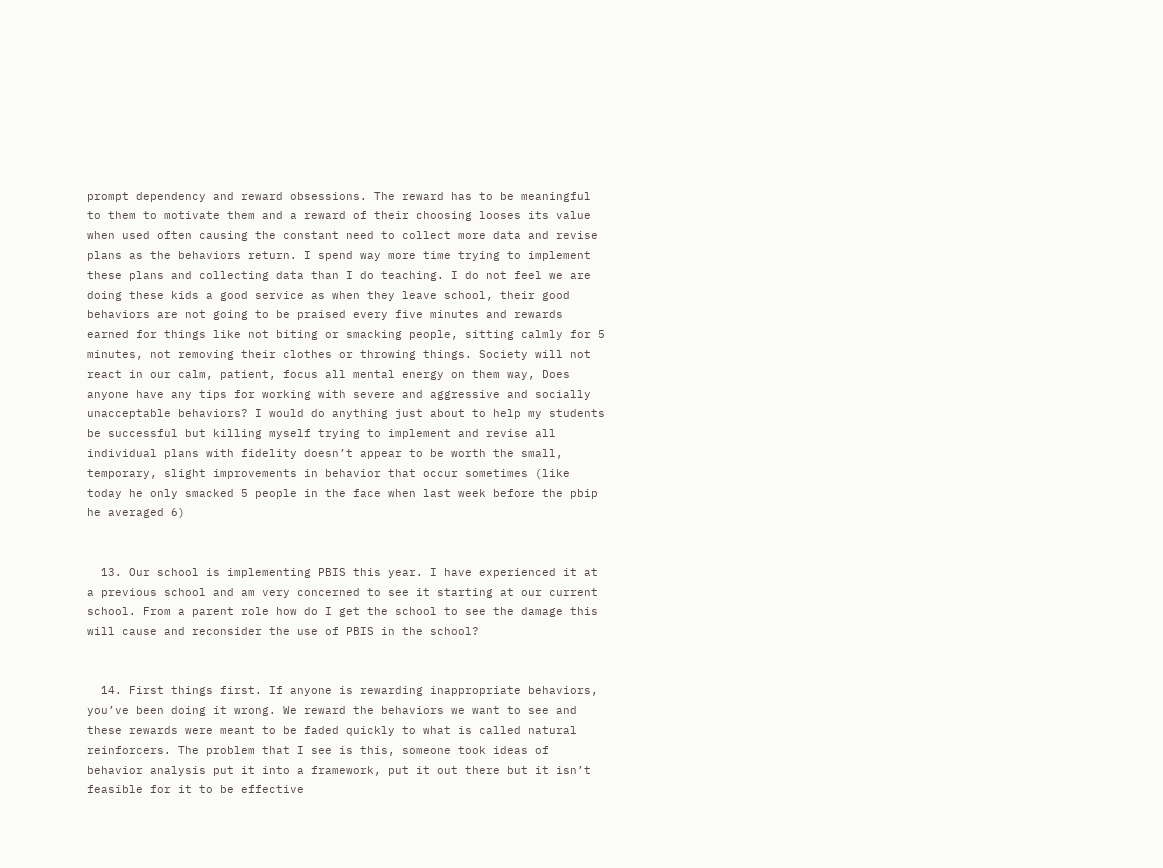prompt dependency and reward obsessions. The reward has to be meaningful to them to motivate them and a reward of their choosing looses its value when used often causing the constant need to collect more data and revise plans as the behaviors return. I spend way more time trying to implement these plans and collecting data than I do teaching. I do not feel we are doing these kids a good service as when they leave school, their good behaviors are not going to be praised every five minutes and rewards earned for things like not biting or smacking people, sitting calmly for 5 minutes, not removing their clothes or throwing things. Society will not react in our calm, patient, focus all mental energy on them way, Does anyone have any tips for working with severe and aggressive and socially unacceptable behaviors? I would do anything just about to help my students be successful but killing myself trying to implement and revise all individual plans with fidelity doesn’t appear to be worth the small, temporary, slight improvements in behavior that occur sometimes (like today he only smacked 5 people in the face when last week before the pbip he averaged 6)


  13. Our school is implementing PBIS this year. I have experienced it at a previous school and am very concerned to see it starting at our current school. From a parent role how do I get the school to see the damage this will cause and reconsider the use of PBIS in the school?


  14. First things first. If anyone is rewarding inappropriate behaviors, you’ve been doing it wrong. We reward the behaviors we want to see and these rewards were meant to be faded quickly to what is called natural reinforcers. The problem that I see is this, someone took ideas of behavior analysis put it into a framework, put it out there but it isn’t feasible for it to be effective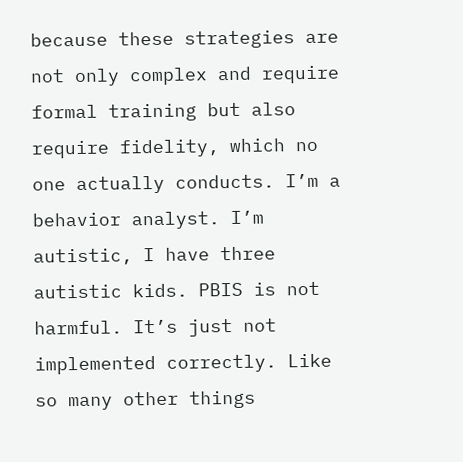because these strategies are not only complex and require formal training but also require fidelity, which no one actually conducts. I’m a behavior analyst. I’m autistic, I have three autistic kids. PBIS is not harmful. It’s just not implemented correctly. Like so many other things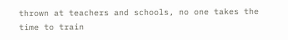thrown at teachers and schools, no one takes the time to train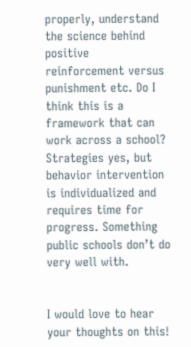properly, understand the science behind positive reinforcement versus punishment etc. Do I think this is a framework that can work across a school? Strategies yes, but behavior intervention is individualized and requires time for progress. Something public schools don’t do very well with.


I would love to hear your thoughts on this!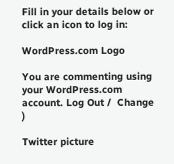Fill in your details below or click an icon to log in:

WordPress.com Logo

You are commenting using your WordPress.com account. Log Out /  Change )

Twitter picture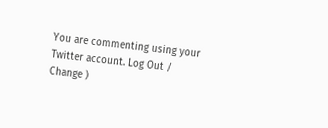You are commenting using your Twitter account. Log Out /  Change )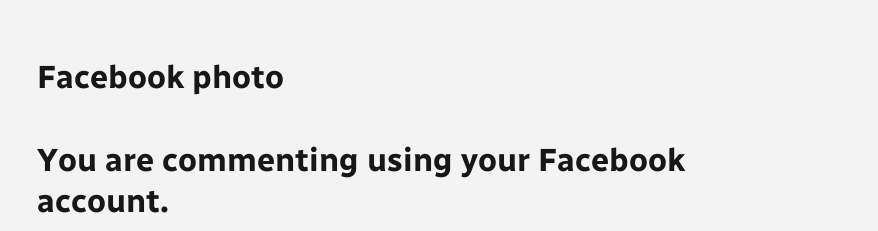Facebook photo

You are commenting using your Facebook account.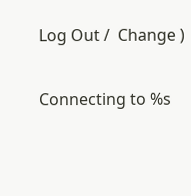Log Out /  Change )

Connecting to %s